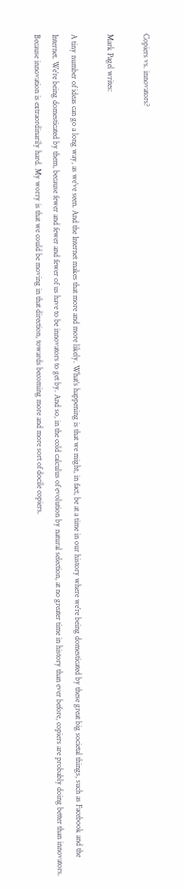Copiers vs. innovators?

Mark Pagel writes:

A tiny number of ideas can go a long way, as we’ve seen. And the Internet makes that more and more likely. What’s happening is that we might, in fact, be at a time in our history where we’re being domesticated by these great big societal things, such as Facebook and the Internet. We’re being domesticated by them, because fewer and fewer and fewer of us have to be innovators to get by. And so, in the cold calculus of evolution by natural selection, at no greater time in history than ever before, copiers are probably doing better than innovators. Because innovation is extraordinarily hard. My worry is that we could be moving in that direction, towards becoming more and more sort of docile copiers.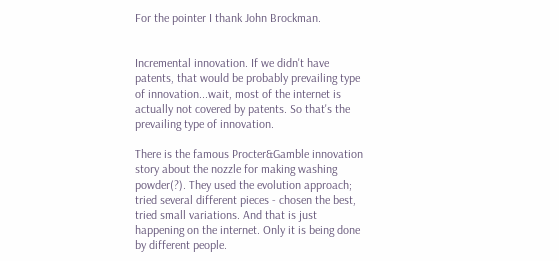For the pointer I thank John Brockman.


Incremental innovation. If we didn't have patents, that would be probably prevailing type of innovation...wait, most of the internet is actually not covered by patents. So that's the prevailing type of innovation.

There is the famous Procter&Gamble innovation story about the nozzle for making washing powder(?). They used the evolution approach; tried several different pieces - chosen the best, tried small variations. And that is just happening on the internet. Only it is being done by different people.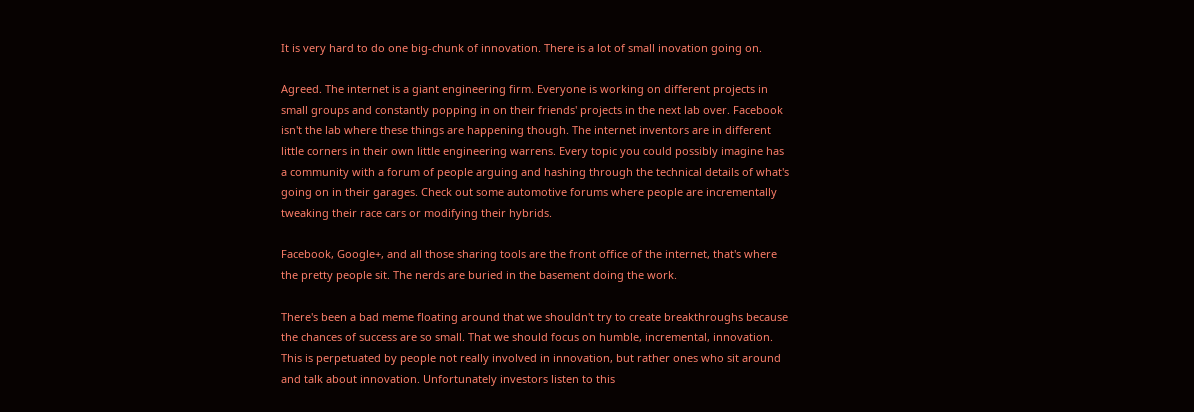It is very hard to do one big-chunk of innovation. There is a lot of small inovation going on.

Agreed. The internet is a giant engineering firm. Everyone is working on different projects in small groups and constantly popping in on their friends' projects in the next lab over. Facebook isn't the lab where these things are happening though. The internet inventors are in different little corners in their own little engineering warrens. Every topic you could possibly imagine has a community with a forum of people arguing and hashing through the technical details of what's going on in their garages. Check out some automotive forums where people are incrementally tweaking their race cars or modifying their hybrids.

Facebook, Google+, and all those sharing tools are the front office of the internet, that's where the pretty people sit. The nerds are buried in the basement doing the work.

There's been a bad meme floating around that we shouldn't try to create breakthroughs because the chances of success are so small. That we should focus on humble, incremental, innovation. This is perpetuated by people not really involved in innovation, but rather ones who sit around and talk about innovation. Unfortunately investors listen to this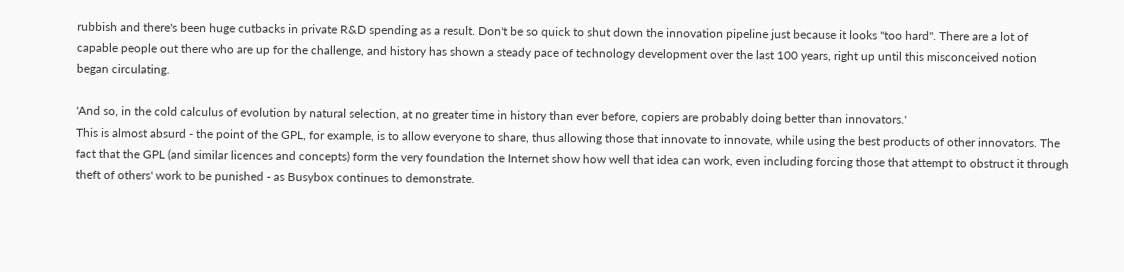rubbish and there's been huge cutbacks in private R&D spending as a result. Don't be so quick to shut down the innovation pipeline just because it looks "too hard". There are a lot of capable people out there who are up for the challenge, and history has shown a steady pace of technology development over the last 100 years, right up until this misconceived notion began circulating.

'And so, in the cold calculus of evolution by natural selection, at no greater time in history than ever before, copiers are probably doing better than innovators.'
This is almost absurd - the point of the GPL, for example, is to allow everyone to share, thus allowing those that innovate to innovate, while using the best products of other innovators. The fact that the GPL (and similar licences and concepts) form the very foundation the Internet show how well that idea can work, even including forcing those that attempt to obstruct it through theft of others' work to be punished - as Busybox continues to demonstrate.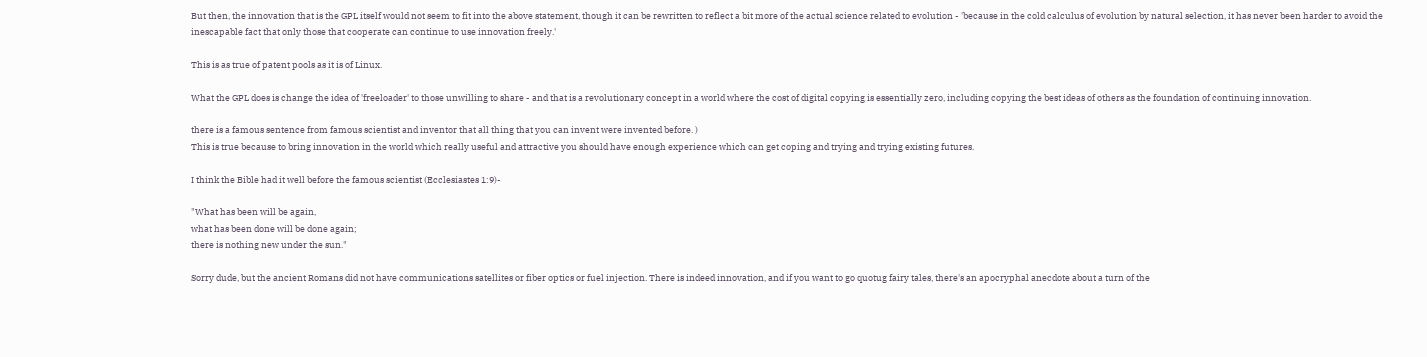But then, the innovation that is the GPL itself would not seem to fit into the above statement, though it can be rewritten to reflect a bit more of the actual science related to evolution - 'because in the cold calculus of evolution by natural selection, it has never been harder to avoid the inescapable fact that only those that cooperate can continue to use innovation freely.'

This is as true of patent pools as it is of Linux.

What the GPL does is change the idea of 'freeloader' to those unwilling to share - and that is a revolutionary concept in a world where the cost of digital copying is essentially zero, including copying the best ideas of others as the foundation of continuing innovation.

there is a famous sentence from famous scientist and inventor that all thing that you can invent were invented before. )
This is true because to bring innovation in the world which really useful and attractive you should have enough experience which can get coping and trying and trying existing futures.

I think the Bible had it well before the famous scientist (Ecclesiastes 1:9)-

"What has been will be again,
what has been done will be done again;
there is nothing new under the sun."

Sorry dude, but the ancient Romans did not have communications satellites or fiber optics or fuel injection. There is indeed innovation, and if you want to go quotug fairy tales, there's an apocryphal anecdote about a turn of the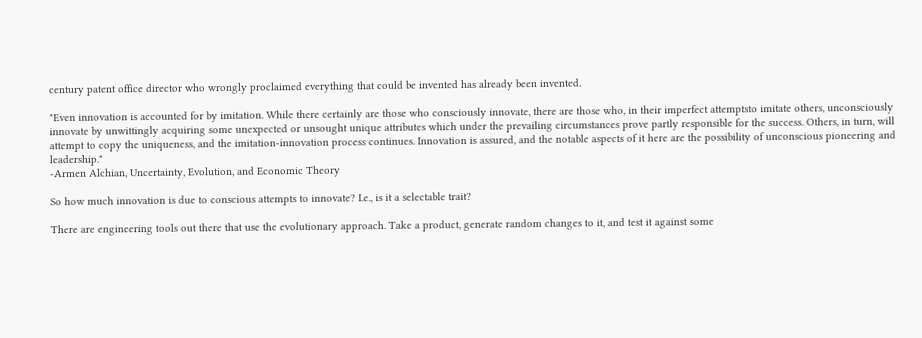century patent office director who wrongly proclaimed everything that could be invented has already been invented.

"Even innovation is accounted for by imitation. While there certainly are those who consciously innovate, there are those who, in their imperfect attemptsto imitate others, unconsciously innovate by unwittingly acquiring some unexpected or unsought unique attributes which under the prevailing circumstances prove partly responsible for the success. Others, in turn, will attempt to copy the uniqueness, and the imitation-innovation process continues. Innovation is assured, and the notable aspects of it here are the possibility of unconscious pioneering and leadership."
-Armen Alchian, Uncertainty, Evolution, and Economic Theory

So how much innovation is due to conscious attempts to innovate? I.e., is it a selectable trait?

There are engineering tools out there that use the evolutionary approach. Take a product, generate random changes to it, and test it against some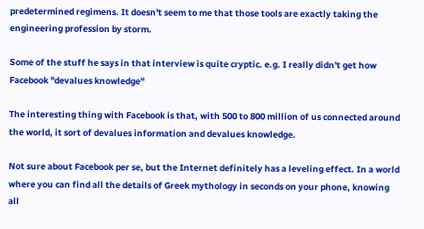predetermined regimens. It doesn't seem to me that those tools are exactly taking the engineering profession by storm.

Some of the stuff he says in that interview is quite cryptic. e.g. I really didn't get how Facebook "devalues knowledge"

The interesting thing with Facebook is that, with 500 to 800 million of us connected around the world, it sort of devalues information and devalues knowledge.

Not sure about Facebook per se, but the Internet definitely has a leveling effect. In a world where you can find all the details of Greek mythology in seconds on your phone, knowing all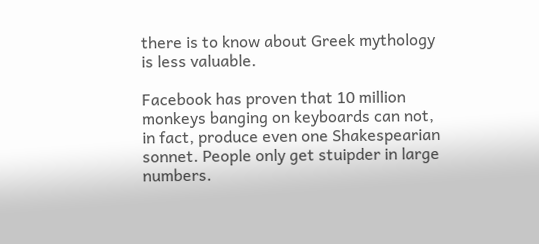there is to know about Greek mythology is less valuable.

Facebook has proven that 10 million monkeys banging on keyboards can not, in fact, produce even one Shakespearian sonnet. People only get stuipder in large numbers.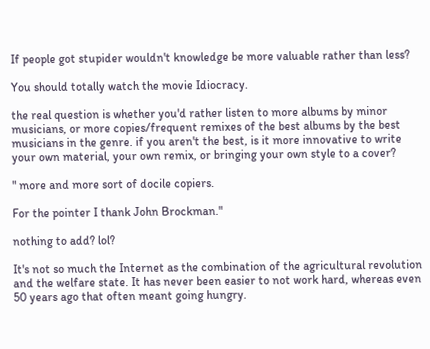If people got stupider wouldn't knowledge be more valuable rather than less?

You should totally watch the movie Idiocracy.

the real question is whether you'd rather listen to more albums by minor musicians, or more copies/frequent remixes of the best albums by the best musicians in the genre. if you aren't the best, is it more innovative to write your own material, your own remix, or bringing your own style to a cover?

" more and more sort of docile copiers.

For the pointer I thank John Brockman."

nothing to add? lol?

It's not so much the Internet as the combination of the agricultural revolution and the welfare state. It has never been easier to not work hard, whereas even 50 years ago that often meant going hungry.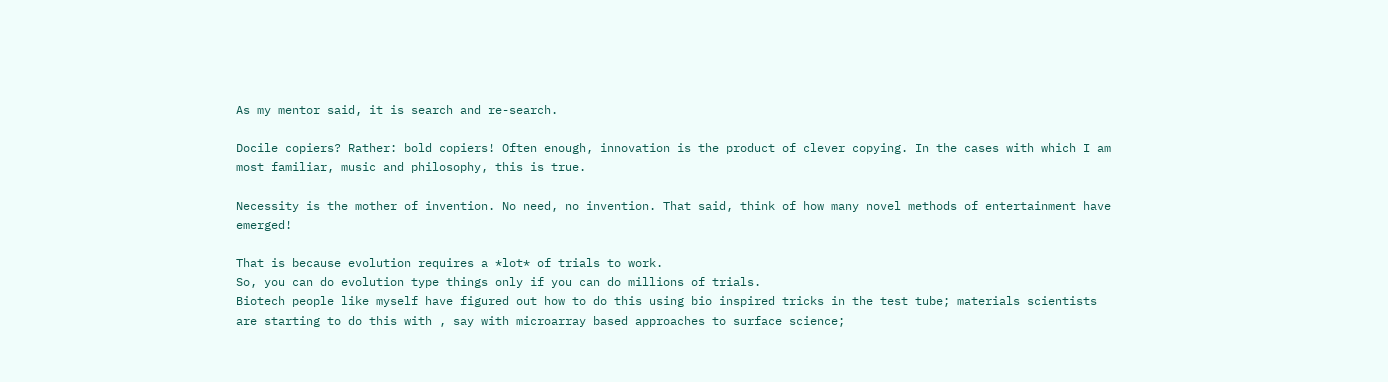As my mentor said, it is search and re-search.

Docile copiers? Rather: bold copiers! Often enough, innovation is the product of clever copying. In the cases with which I am most familiar, music and philosophy, this is true.

Necessity is the mother of invention. No need, no invention. That said, think of how many novel methods of entertainment have emerged!

That is because evolution requires a *lot* of trials to work.
So, you can do evolution type things only if you can do millions of trials.
Biotech people like myself have figured out how to do this using bio inspired tricks in the test tube; materials scientists are starting to do this with , say with microarray based approaches to surface science;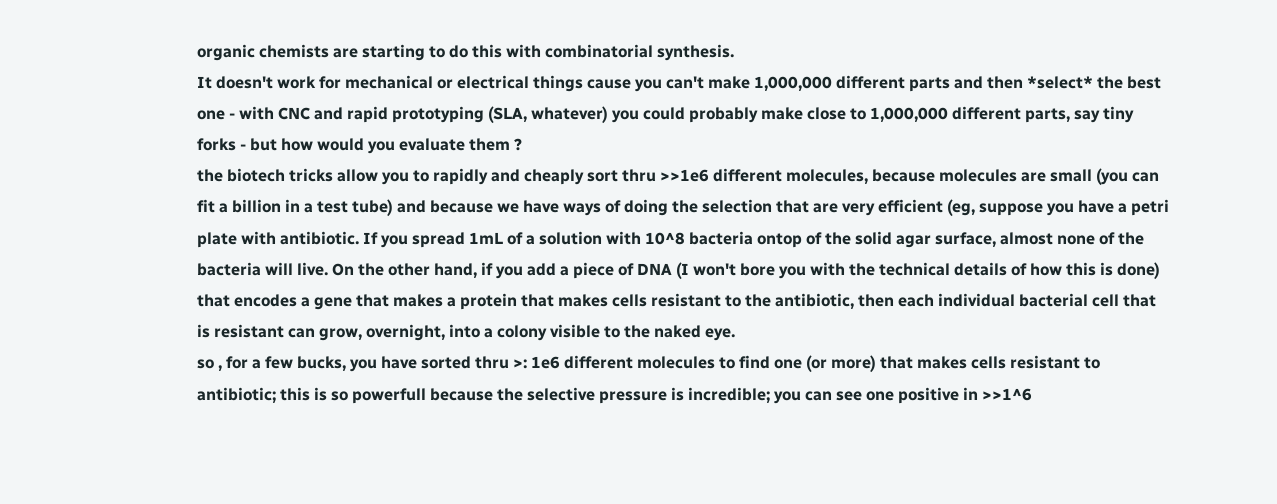organic chemists are starting to do this with combinatorial synthesis.
It doesn't work for mechanical or electrical things cause you can't make 1,000,000 different parts and then *select* the best one - with CNC and rapid prototyping (SLA, whatever) you could probably make close to 1,000,000 different parts, say tiny forks - but how would you evaluate them ?
the biotech tricks allow you to rapidly and cheaply sort thru >>1e6 different molecules, because molecules are small (you can fit a billion in a test tube) and because we have ways of doing the selection that are very efficient (eg, suppose you have a petri plate with antibiotic. If you spread 1mL of a solution with 10^8 bacteria ontop of the solid agar surface, almost none of the bacteria will live. On the other hand, if you add a piece of DNA (I won't bore you with the technical details of how this is done) that encodes a gene that makes a protein that makes cells resistant to the antibiotic, then each individual bacterial cell that is resistant can grow, overnight, into a colony visible to the naked eye.
so , for a few bucks, you have sorted thru >: 1e6 different molecules to find one (or more) that makes cells resistant to antibiotic; this is so powerfull because the selective pressure is incredible; you can see one positive in >>1^6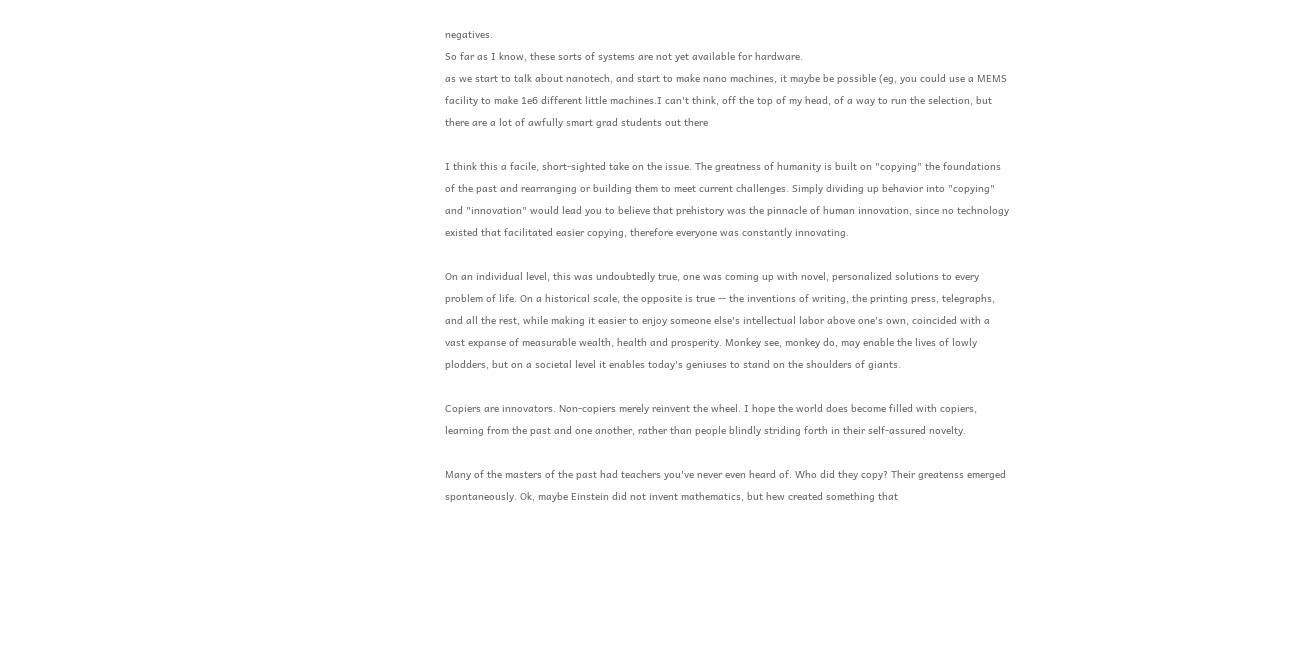negatives.
So far as I know, these sorts of systems are not yet available for hardware.
as we start to talk about nanotech, and start to make nano machines, it maybe be possible (eg, you could use a MEMS facility to make 1e6 different little machines.I can't think, off the top of my head, of a way to run the selection, but there are a lot of awfully smart grad students out there

I think this a facile, short-sighted take on the issue. The greatness of humanity is built on "copying" the foundations of the past and rearranging or building them to meet current challenges. Simply dividing up behavior into "copying" and "innovation" would lead you to believe that prehistory was the pinnacle of human innovation, since no technology existed that facilitated easier copying, therefore everyone was constantly innovating.

On an individual level, this was undoubtedly true, one was coming up with novel, personalized solutions to every problem of life. On a historical scale, the opposite is true -- the inventions of writing, the printing press, telegraphs, and all the rest, while making it easier to enjoy someone else's intellectual labor above one's own, coincided with a vast expanse of measurable wealth, health and prosperity. Monkey see, monkey do, may enable the lives of lowly plodders, but on a societal level it enables today's geniuses to stand on the shoulders of giants.

Copiers are innovators. Non-copiers merely reinvent the wheel. I hope the world does become filled with copiers, learning from the past and one another, rather than people blindly striding forth in their self-assured novelty.

Many of the masters of the past had teachers you've never even heard of. Who did they copy? Their greatenss emerged spontaneously. Ok, maybe Einstein did not invent mathematics, but hew created something that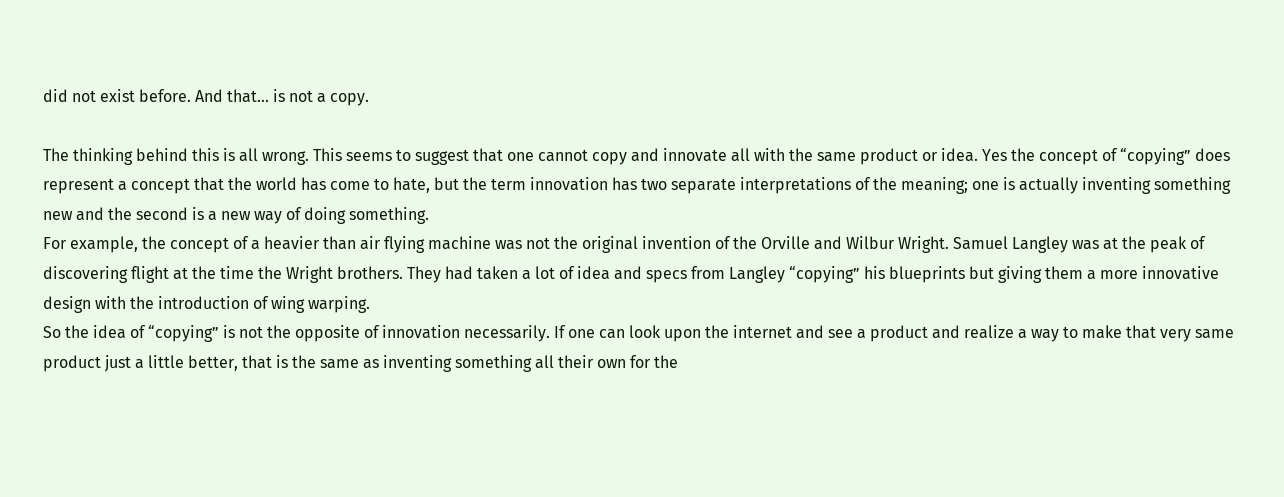did not exist before. And that... is not a copy.

The thinking behind this is all wrong. This seems to suggest that one cannot copy and innovate all with the same product or idea. Yes the concept of “copying” does represent a concept that the world has come to hate, but the term innovation has two separate interpretations of the meaning; one is actually inventing something new and the second is a new way of doing something.
For example, the concept of a heavier than air flying machine was not the original invention of the Orville and Wilbur Wright. Samuel Langley was at the peak of discovering flight at the time the Wright brothers. They had taken a lot of idea and specs from Langley “copying” his blueprints but giving them a more innovative design with the introduction of wing warping.
So the idea of “copying” is not the opposite of innovation necessarily. If one can look upon the internet and see a product and realize a way to make that very same product just a little better, that is the same as inventing something all their own for the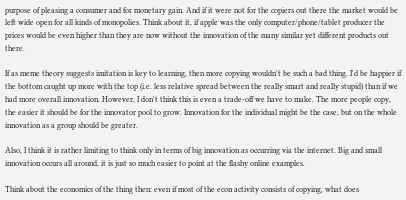purpose of pleasing a consumer and for monetary gain. And if it were not for the copiers out there the market would be left wide open for all kinds of monopolies. Think about it, if apple was the only computer/phone/tablet producer the prices would be even higher than they are now without the innovation of the many similar yet different products out there.

If as meme theory suggests imitation is key to learning, then more copying wouldn't be such a bad thing. I'd be happier if the bottom caught up more with the top (i.e. less relative spread between the really smart and really stupid) than if we had more overall innovation. However, I don't think this is even a trade-off we have to make. The more people copy, the easier it should be for the innovator pool to grow. Innovation for the individual might be the case, but on the whole innovation as a group should be greater.

Also, I think it is rather limiting to think only in terms of big innovation as occurring via the internet. Big and small innovation occurs all around, it is just so much easier to point at the flashy online examples.

Think about the economics of the thing then: even if most of the econ activity consists of copying, what does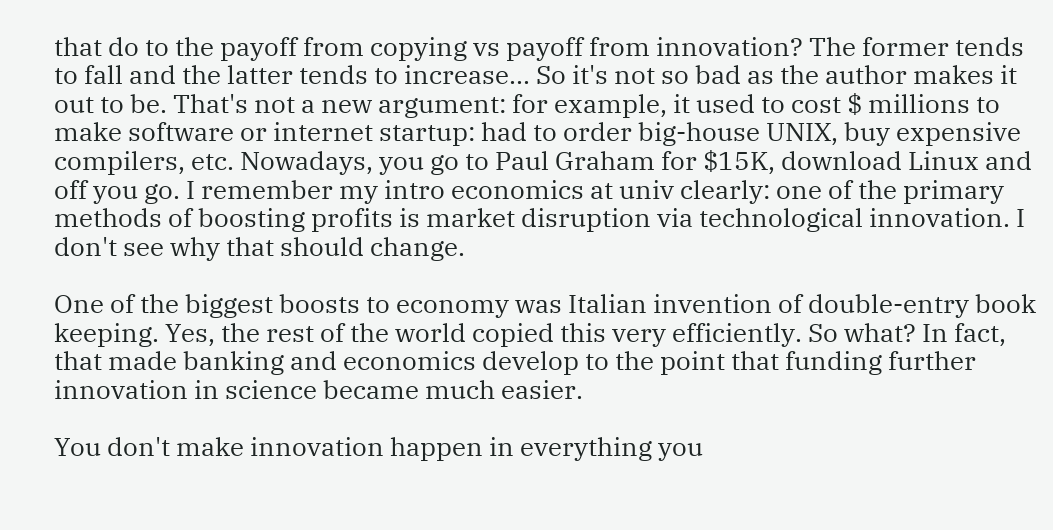that do to the payoff from copying vs payoff from innovation? The former tends to fall and the latter tends to increase... So it's not so bad as the author makes it out to be. That's not a new argument: for example, it used to cost $ millions to make software or internet startup: had to order big-house UNIX, buy expensive compilers, etc. Nowadays, you go to Paul Graham for $15K, download Linux and off you go. I remember my intro economics at univ clearly: one of the primary methods of boosting profits is market disruption via technological innovation. I don't see why that should change.

One of the biggest boosts to economy was Italian invention of double-entry book keeping. Yes, the rest of the world copied this very efficiently. So what? In fact, that made banking and economics develop to the point that funding further innovation in science became much easier.

You don't make innovation happen in everything you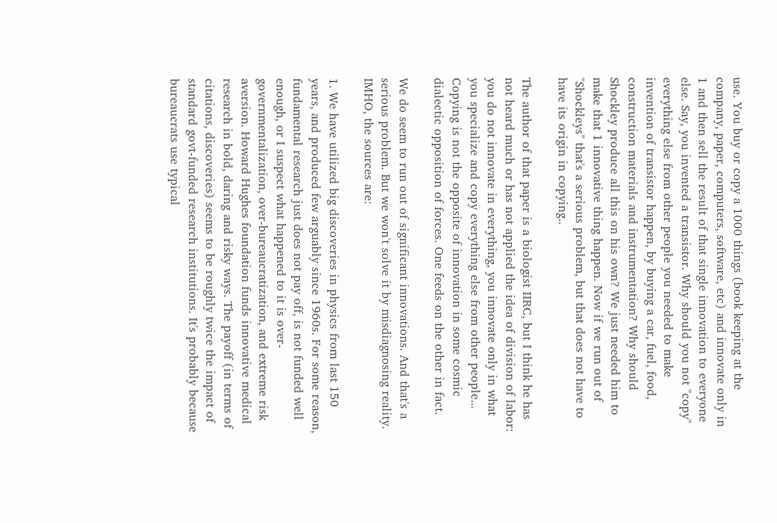use. You buy or copy a 1000 things (book keeping at the company, paper, computers, software, etc) and innovate only in 1 and then sell the result of that single innovation to everyone else. Say, you invented a transistor. Why should you not "copy" everything else from other people you needed to make invention of transistor happen, by buying a car, fuel, food, construction materials and instrumentation? Why should Shockley produce all this on his own? We just needed him to make that 1 innovative thing happen. Now if we run out of "Shockleys" that's a serious problem, but that does not have to have its origin in copying..

The author of that paper is a biologist IIRC, but I think he has not heard much or has not applied the idea of division of labor: you do not innovate in everything, you innovate only in what you specialize and copy everything else from other people... Copying is not the opposite of innovation in some cosmic dialectic opposition of forces. One feeds on the other in fact.

We do seem to run out of significant innovations. And that's a serious problem. But we won't solve it by misdiagnosing reality. IMHO, the sources are:

1. We have utilized big discoveries in physics from last 150 years, and produced few arguably since 1960s. For some reason, fundamental research just does not pay off, is not funded well enough, or I suspect what happened to it is over-governmentalization, over-bureaucratization, and extreme risk aversion. Howard Hughes foundation funds innovative medical research in bold, daring and risky ways. The payoff (in terms of citations, discoveries) seems to be roughly twice the impact of standard govt-funded research institutions. It's probably because bureaucrats use typical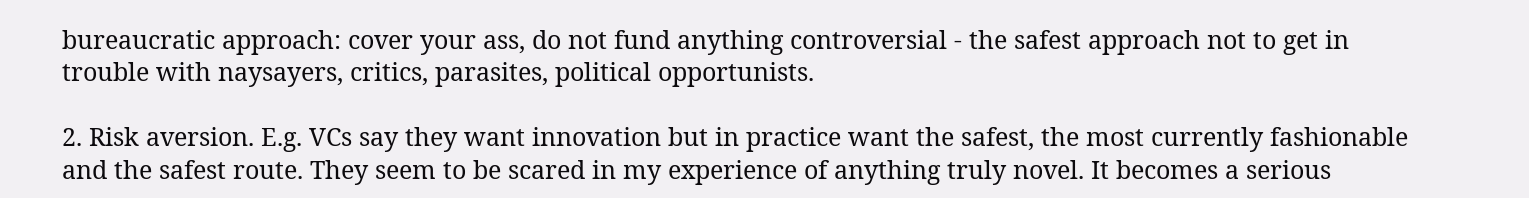bureaucratic approach: cover your ass, do not fund anything controversial - the safest approach not to get in trouble with naysayers, critics, parasites, political opportunists.

2. Risk aversion. E.g. VCs say they want innovation but in practice want the safest, the most currently fashionable and the safest route. They seem to be scared in my experience of anything truly novel. It becomes a serious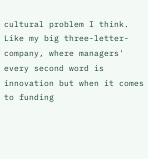cultural problem I think. Like my big three-letter-company, where managers' every second word is innovation but when it comes to funding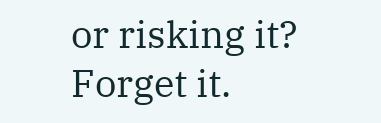or risking it? Forget it.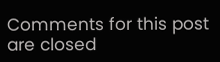Comments for this post are closed